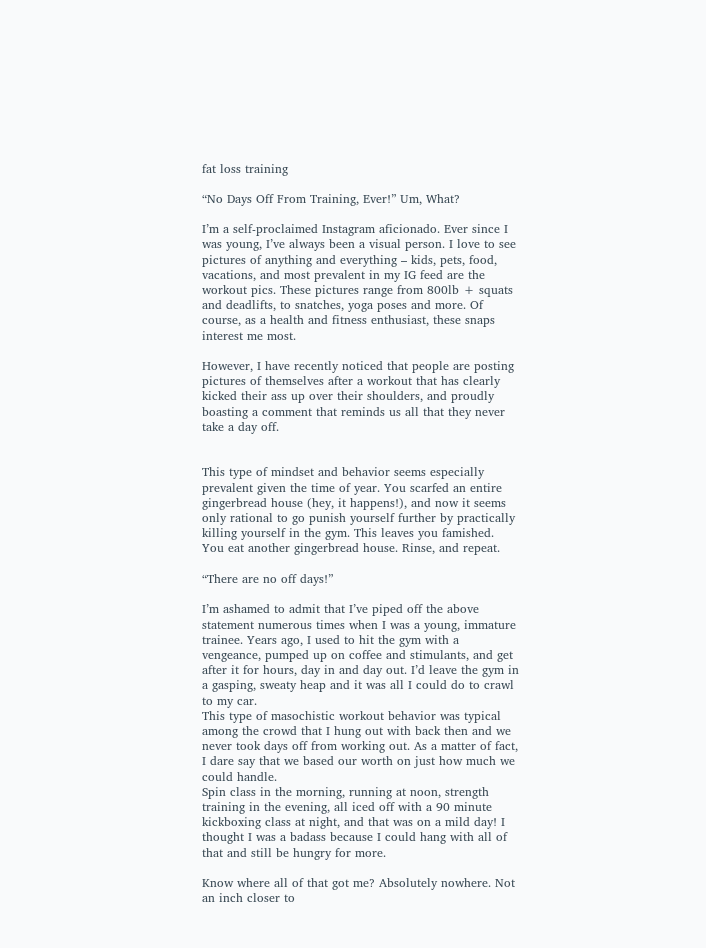fat loss training

“No Days Off From Training, Ever!” Um, What?

I’m a self-proclaimed Instagram aficionado. Ever since I was young, I’ve always been a visual person. I love to see pictures of anything and everything – kids, pets, food, vacations, and most prevalent in my IG feed are the workout pics. These pictures range from 800lb + squats and deadlifts, to snatches, yoga poses and more. Of course, as a health and fitness enthusiast, these snaps interest me most.

However, I have recently noticed that people are posting pictures of themselves after a workout that has clearly kicked their ass up over their shoulders, and proudly boasting a comment that reminds us all that they never take a day off.


This type of mindset and behavior seems especially prevalent given the time of year. You scarfed an entire gingerbread house (hey, it happens!), and now it seems only rational to go punish yourself further by practically killing yourself in the gym. This leaves you famished. You eat another gingerbread house. Rinse, and repeat.

“There are no off days!”

I’m ashamed to admit that I’ve piped off the above statement numerous times when I was a young, immature trainee. Years ago, I used to hit the gym with a vengeance, pumped up on coffee and stimulants, and get after it for hours, day in and day out. I’d leave the gym in a gasping, sweaty heap and it was all I could do to crawl to my car.
This type of masochistic workout behavior was typical among the crowd that I hung out with back then and we never took days off from working out. As a matter of fact, I dare say that we based our worth on just how much we could handle.
Spin class in the morning, running at noon, strength training in the evening, all iced off with a 90 minute kickboxing class at night, and that was on a mild day! I thought I was a badass because I could hang with all of that and still be hungry for more.

Know where all of that got me? Absolutely nowhere. Not an inch closer to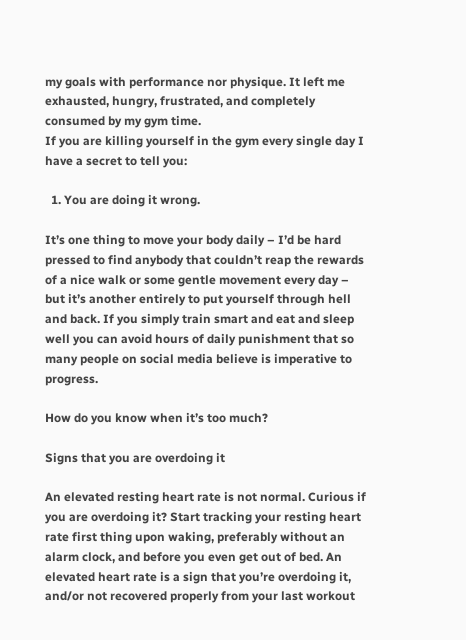my goals with performance nor physique. It left me exhausted, hungry, frustrated, and completely consumed by my gym time.
If you are killing yourself in the gym every single day I have a secret to tell you:

  1. You are doing it wrong.

It’s one thing to move your body daily – I’d be hard pressed to find anybody that couldn’t reap the rewards of a nice walk or some gentle movement every day – but it’s another entirely to put yourself through hell and back. If you simply train smart and eat and sleep well you can avoid hours of daily punishment that so many people on social media believe is imperative to progress.

How do you know when it’s too much?

Signs that you are overdoing it

An elevated resting heart rate is not normal. Curious if you are overdoing it? Start tracking your resting heart rate first thing upon waking, preferably without an alarm clock, and before you even get out of bed. An elevated heart rate is a sign that you’re overdoing it, and/or not recovered properly from your last workout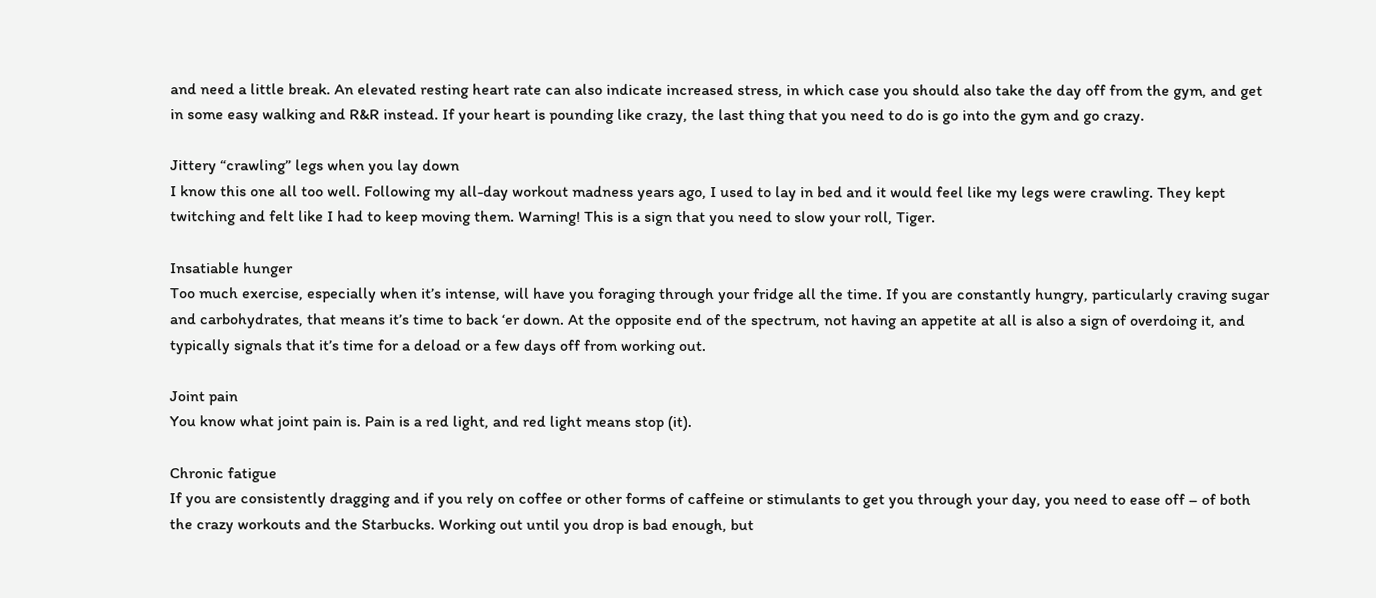and need a little break. An elevated resting heart rate can also indicate increased stress, in which case you should also take the day off from the gym, and get in some easy walking and R&R instead. If your heart is pounding like crazy, the last thing that you need to do is go into the gym and go crazy.

Jittery “crawling” legs when you lay down
I know this one all too well. Following my all-day workout madness years ago, I used to lay in bed and it would feel like my legs were crawling. They kept twitching and felt like I had to keep moving them. Warning! This is a sign that you need to slow your roll, Tiger.

Insatiable hunger
Too much exercise, especially when it’s intense, will have you foraging through your fridge all the time. If you are constantly hungry, particularly craving sugar and carbohydrates, that means it’s time to back ‘er down. At the opposite end of the spectrum, not having an appetite at all is also a sign of overdoing it, and typically signals that it’s time for a deload or a few days off from working out.

Joint pain
You know what joint pain is. Pain is a red light, and red light means stop (it).

Chronic fatigue
If you are consistently dragging and if you rely on coffee or other forms of caffeine or stimulants to get you through your day, you need to ease off – of both the crazy workouts and the Starbucks. Working out until you drop is bad enough, but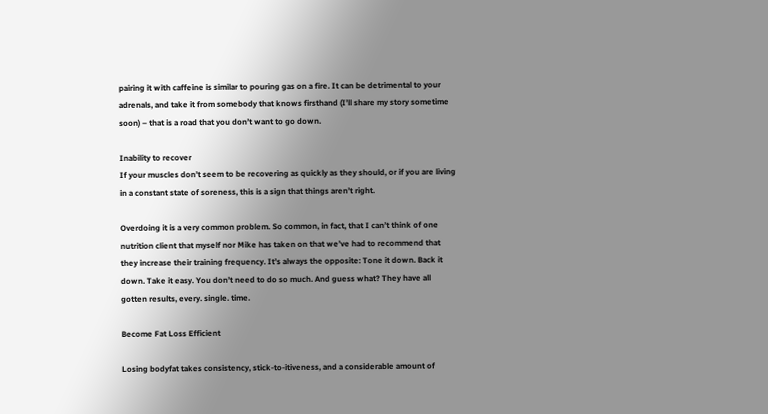pairing it with caffeine is similar to pouring gas on a fire. It can be detrimental to your adrenals, and take it from somebody that knows firsthand (I’ll share my story sometime soon) – that is a road that you don’t want to go down.

Inability to recover
If your muscles don’t seem to be recovering as quickly as they should, or if you are living in a constant state of soreness, this is a sign that things aren’t right.

Overdoing it is a very common problem. So common, in fact, that I can’t think of one nutrition client that myself nor Mike has taken on that we’ve had to recommend that they increase their training frequency. It’s always the opposite: Tone it down. Back it down. Take it easy. You don’t need to do so much. And guess what? They have all gotten results, every. single. time.

Become Fat Loss Efficient

Losing bodyfat takes consistency, stick-to-itiveness, and a considerable amount of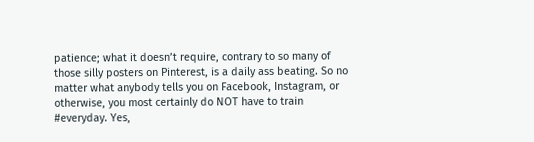patience; what it doesn’t require, contrary to so many of those silly posters on Pinterest, is a daily ass beating. So no matter what anybody tells you on Facebook, Instagram, or otherwise, you most certainly do NOT have to train #everyday. Yes,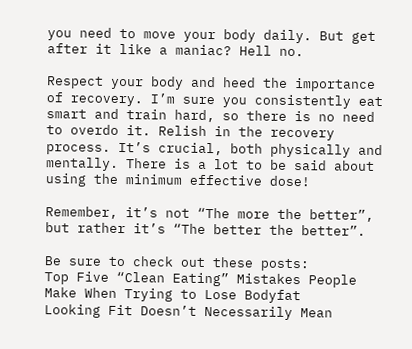you need to move your body daily. But get after it like a maniac? Hell no.

Respect your body and heed the importance of recovery. I’m sure you consistently eat smart and train hard, so there is no need to overdo it. Relish in the recovery process. It’s crucial, both physically and mentally. There is a lot to be said about using the minimum effective dose!

Remember, it’s not “The more the better”, but rather it’s “The better the better”.

Be sure to check out these posts:
Top Five “Clean Eating” Mistakes People Make When Trying to Lose Bodyfat
Looking Fit Doesn’t Necessarily Mean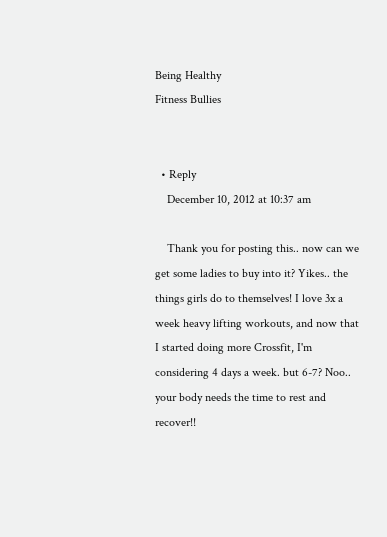Being Healthy
Fitness Bullies


  • Reply
    December 10, 2012 at 10:37 am

    Thank you for posting this.. now can we get some ladies to buy into it? Yikes.. the things girls do to themselves! I love 3x a week heavy lifting workouts, and now that I started doing more Crossfit, I'm considering 4 days a week. but 6-7? Noo.. your body needs the time to rest and recover!!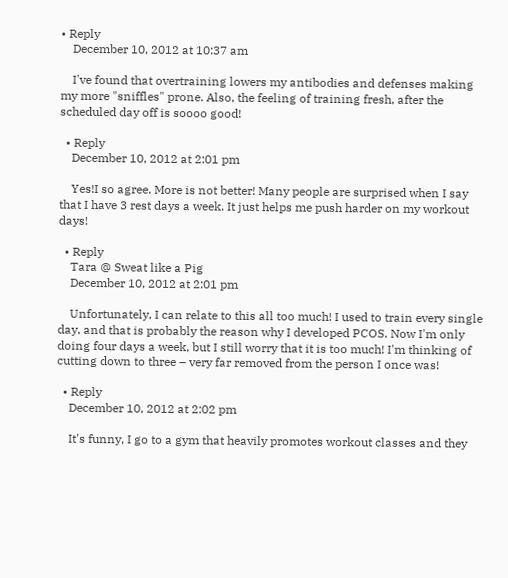• Reply
    December 10, 2012 at 10:37 am

    I've found that overtraining lowers my antibodies and defenses making my more "sniffles" prone. Also, the feeling of training fresh, after the scheduled day off is soooo good!

  • Reply
    December 10, 2012 at 2:01 pm

    Yes!I so agree. More is not better! Many people are surprised when I say that I have 3 rest days a week. It just helps me push harder on my workout days!

  • Reply
    Tara @ Sweat like a Pig
    December 10, 2012 at 2:01 pm

    Unfortunately, I can relate to this all too much! I used to train every single day, and that is probably the reason why I developed PCOS. Now I'm only doing four days a week, but I still worry that it is too much! I'm thinking of cutting down to three – very far removed from the person I once was!

  • Reply
    December 10, 2012 at 2:02 pm

    It's funny, I go to a gym that heavily promotes workout classes and they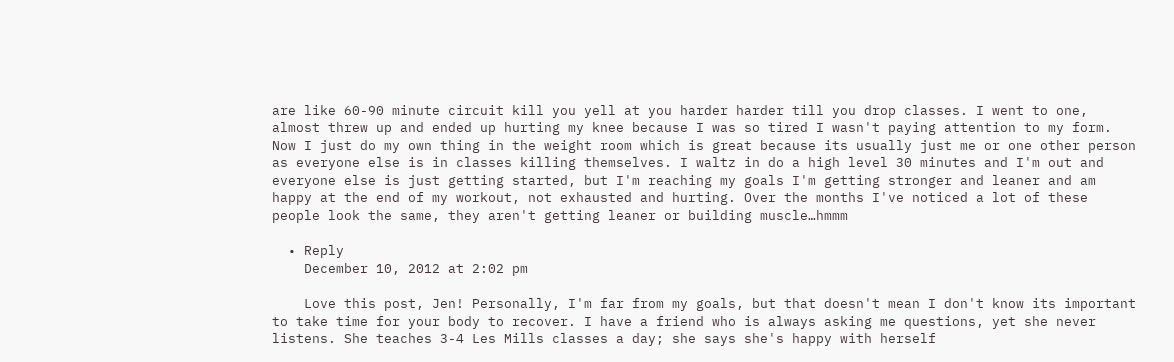are like 60-90 minute circuit kill you yell at you harder harder till you drop classes. I went to one, almost threw up and ended up hurting my knee because I was so tired I wasn't paying attention to my form. Now I just do my own thing in the weight room which is great because its usually just me or one other person as everyone else is in classes killing themselves. I waltz in do a high level 30 minutes and I'm out and everyone else is just getting started, but I'm reaching my goals I'm getting stronger and leaner and am happy at the end of my workout, not exhausted and hurting. Over the months I've noticed a lot of these people look the same, they aren't getting leaner or building muscle…hmmm

  • Reply
    December 10, 2012 at 2:02 pm

    Love this post, Jen! Personally, I'm far from my goals, but that doesn't mean I don't know its important to take time for your body to recover. I have a friend who is always asking me questions, yet she never listens. She teaches 3-4 Les Mills classes a day; she says she's happy with herself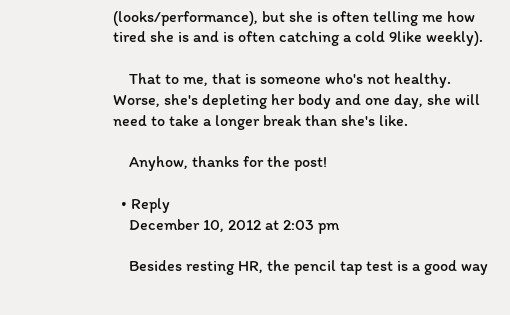(looks/performance), but she is often telling me how tired she is and is often catching a cold 9like weekly).

    That to me, that is someone who's not healthy. Worse, she's depleting her body and one day, she will need to take a longer break than she's like.

    Anyhow, thanks for the post!

  • Reply
    December 10, 2012 at 2:03 pm

    Besides resting HR, the pencil tap test is a good way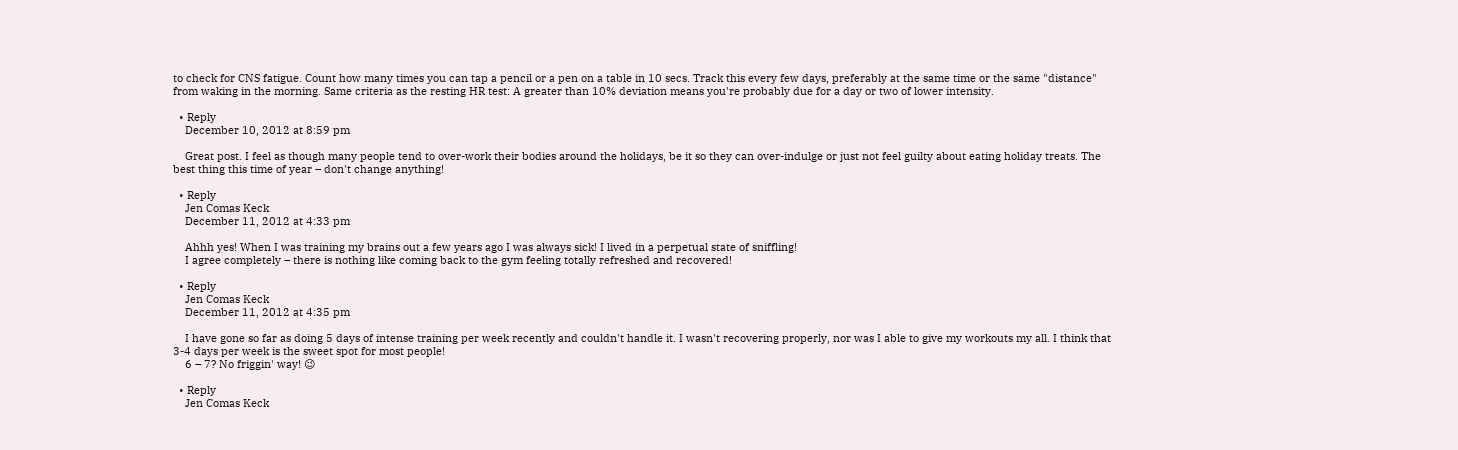to check for CNS fatigue. Count how many times you can tap a pencil or a pen on a table in 10 secs. Track this every few days, preferably at the same time or the same "distance" from waking in the morning. Same criteria as the resting HR test: A greater than 10% deviation means you're probably due for a day or two of lower intensity.

  • Reply
    December 10, 2012 at 8:59 pm

    Great post. I feel as though many people tend to over-work their bodies around the holidays, be it so they can over-indulge or just not feel guilty about eating holiday treats. The best thing this time of year – don't change anything!

  • Reply
    Jen Comas Keck
    December 11, 2012 at 4:33 pm

    Ahhh yes! When I was training my brains out a few years ago I was always sick! I lived in a perpetual state of sniffling!
    I agree completely – there is nothing like coming back to the gym feeling totally refreshed and recovered!

  • Reply
    Jen Comas Keck
    December 11, 2012 at 4:35 pm

    I have gone so far as doing 5 days of intense training per week recently and couldn't handle it. I wasn't recovering properly, nor was I able to give my workouts my all. I think that 3-4 days per week is the sweet spot for most people!
    6 – 7? No friggin' way! 😉

  • Reply
    Jen Comas Keck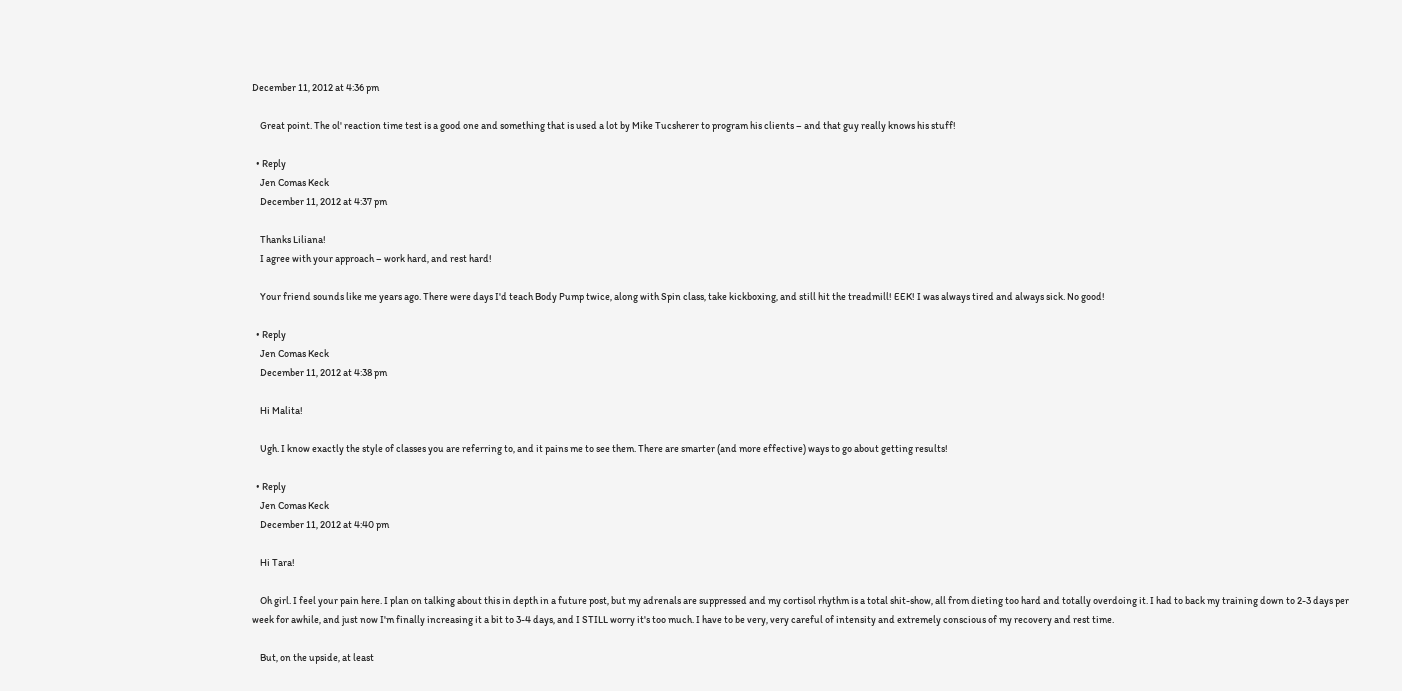December 11, 2012 at 4:36 pm

    Great point. The ol' reaction time test is a good one and something that is used a lot by Mike Tucsherer to program his clients – and that guy really knows his stuff!

  • Reply
    Jen Comas Keck
    December 11, 2012 at 4:37 pm

    Thanks Liliana!
    I agree with your approach – work hard, and rest hard!

    Your friend sounds like me years ago. There were days I'd teach Body Pump twice, along with Spin class, take kickboxing, and still hit the treadmill! EEK! I was always tired and always sick. No good!

  • Reply
    Jen Comas Keck
    December 11, 2012 at 4:38 pm

    Hi Malita!

    Ugh. I know exactly the style of classes you are referring to, and it pains me to see them. There are smarter (and more effective) ways to go about getting results!

  • Reply
    Jen Comas Keck
    December 11, 2012 at 4:40 pm

    Hi Tara!

    Oh girl. I feel your pain here. I plan on talking about this in depth in a future post, but my adrenals are suppressed and my cortisol rhythm is a total shit-show, all from dieting too hard and totally overdoing it. I had to back my training down to 2-3 days per week for awhile, and just now I'm finally increasing it a bit to 3-4 days, and I STILL worry it's too much. I have to be very, very careful of intensity and extremely conscious of my recovery and rest time.

    But, on the upside, at least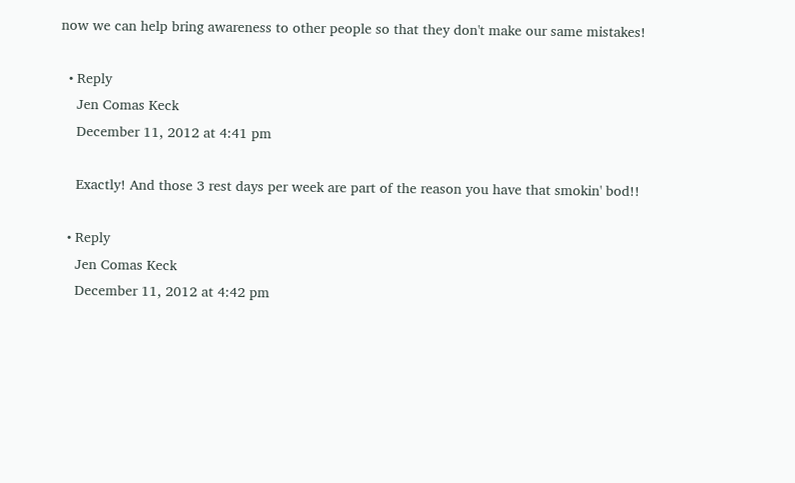now we can help bring awareness to other people so that they don't make our same mistakes!

  • Reply
    Jen Comas Keck
    December 11, 2012 at 4:41 pm

    Exactly! And those 3 rest days per week are part of the reason you have that smokin' bod!!

  • Reply
    Jen Comas Keck
    December 11, 2012 at 4:42 pm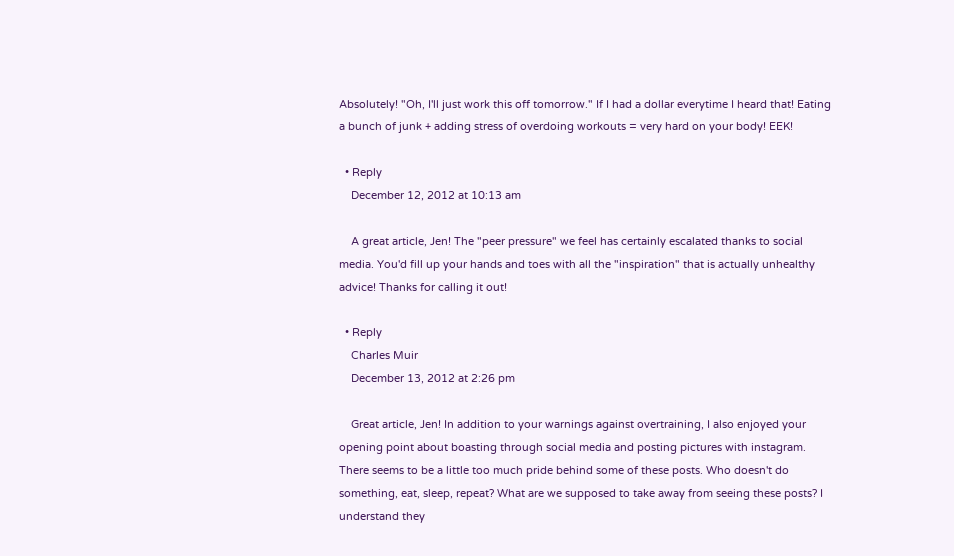Absolutely! "Oh, I'll just work this off tomorrow." If I had a dollar everytime I heard that! Eating a bunch of junk + adding stress of overdoing workouts = very hard on your body! EEK!

  • Reply
    December 12, 2012 at 10:13 am

    A great article, Jen! The "peer pressure" we feel has certainly escalated thanks to social media. You'd fill up your hands and toes with all the "inspiration" that is actually unhealthy advice! Thanks for calling it out!

  • Reply
    Charles Muir
    December 13, 2012 at 2:26 pm

    Great article, Jen! In addition to your warnings against overtraining, I also enjoyed your opening point about boasting through social media and posting pictures with instagram. There seems to be a little too much pride behind some of these posts. Who doesn't do something, eat, sleep, repeat? What are we supposed to take away from seeing these posts? I understand they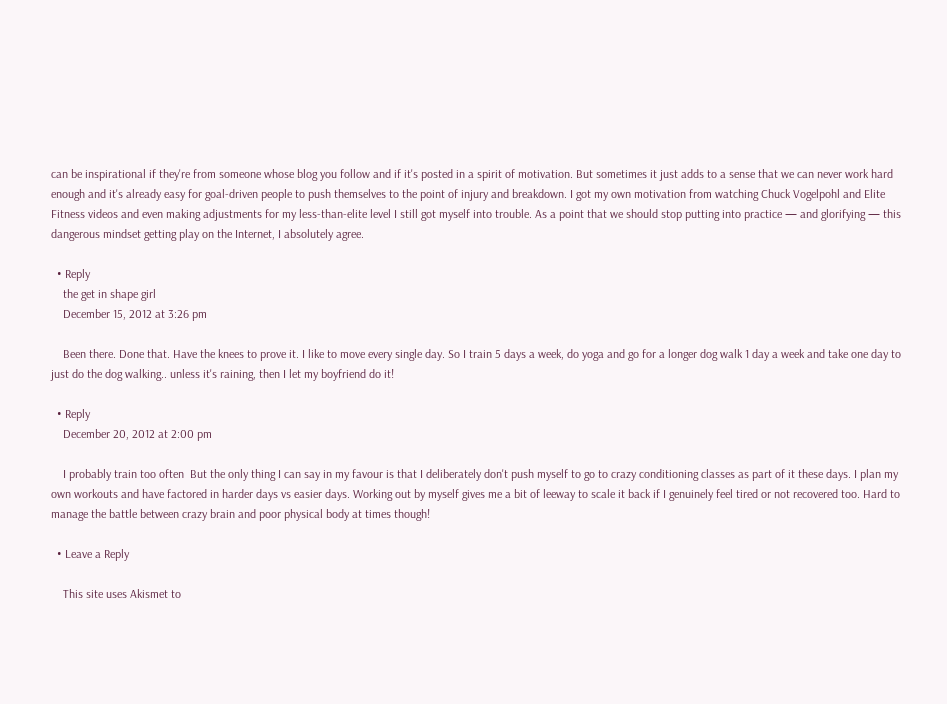can be inspirational if they're from someone whose blog you follow and if it's posted in a spirit of motivation. But sometimes it just adds to a sense that we can never work hard enough and it's already easy for goal-driven people to push themselves to the point of injury and breakdown. I got my own motivation from watching Chuck Vogelpohl and Elite Fitness videos and even making adjustments for my less-than-elite level I still got myself into trouble. As a point that we should stop putting into practice — and glorifying — this dangerous mindset getting play on the Internet, I absolutely agree.

  • Reply
    the get in shape girl
    December 15, 2012 at 3:26 pm

    Been there. Done that. Have the knees to prove it. I like to move every single day. So I train 5 days a week, do yoga and go for a longer dog walk 1 day a week and take one day to just do the dog walking.. unless it's raining, then I let my boyfriend do it!

  • Reply
    December 20, 2012 at 2:00 pm

    I probably train too often  But the only thing I can say in my favour is that I deliberately don't push myself to go to crazy conditioning classes as part of it these days. I plan my own workouts and have factored in harder days vs easier days. Working out by myself gives me a bit of leeway to scale it back if I genuinely feel tired or not recovered too. Hard to manage the battle between crazy brain and poor physical body at times though!

  • Leave a Reply

    This site uses Akismet to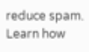reduce spam. Learn how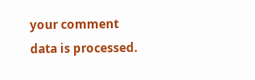your comment data is processed.